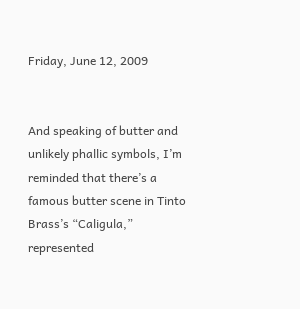Friday, June 12, 2009


And speaking of butter and unlikely phallic symbols, I’m reminded that there’s a famous butter scene in Tinto Brass’s “Caligula,” represented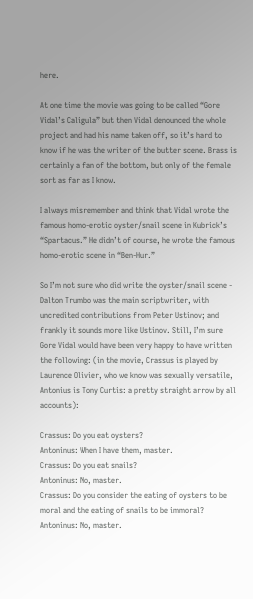here.

At one time the movie was going to be called “Gore Vidal’s Caligula” but then Vidal denounced the whole project and had his name taken off, so it’s hard to know if he was the writer of the butter scene. Brass is certainly a fan of the bottom, but only of the female sort as far as I know.

I always misremember and think that Vidal wrote the famous homo-erotic oyster/snail scene in Kubrick’s “Spartacus.” He didn’t of course, he wrote the famous homo-erotic scene in “Ben-Hur.”

So I’m not sure who did write the oyster/snail scene - Dalton Trumbo was the main scriptwriter, with uncredited contributions from Peter Ustinov; and frankly it sounds more like Ustinov. Still, I’m sure Gore Vidal would have been very happy to have written the following: (in the movie, Crassus is played by Laurence Olivier, who we know was sexually versatile, Antonius is Tony Curtis: a pretty straight arrow by all accounts):

Crassus: Do you eat oysters?
Antoninus: When I have them, master.
Crassus: Do you eat snails?
Antoninus: No, master.
Crassus: Do you consider the eating of oysters to be moral and the eating of snails to be immoral?
Antoninus: No, master.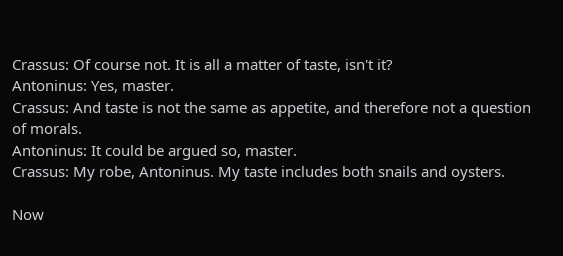Crassus: Of course not. It is all a matter of taste, isn't it?
Antoninus: Yes, master.
Crassus: And taste is not the same as appetite, and therefore not a question of morals.
Antoninus: It could be argued so, master.
Crassus: My robe, Antoninus. My taste includes both snails and oysters.

Now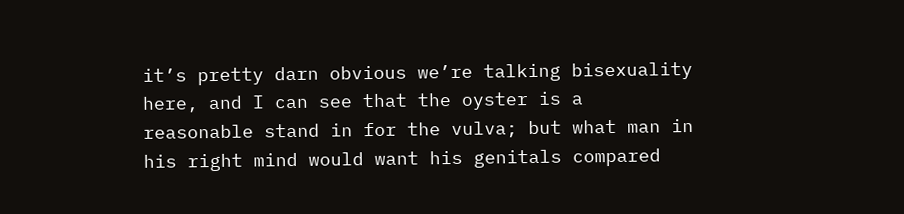it’s pretty darn obvious we’re talking bisexuality here, and I can see that the oyster is a reasonable stand in for the vulva; but what man in his right mind would want his genitals compared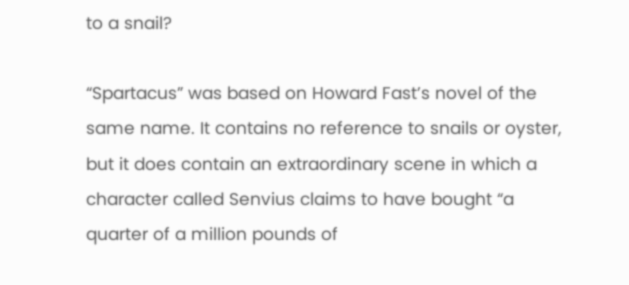to a snail?

“Spartacus” was based on Howard Fast’s novel of the same name. It contains no reference to snails or oyster, but it does contain an extraordinary scene in which a character called Senvius claims to have bought “a quarter of a million pounds of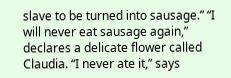slave to be turned into sausage.” “I will never eat sausage again,” declares a delicate flower called Claudia. “I never ate it,” says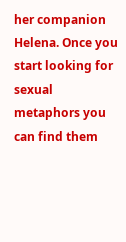her companion Helena. Once you start looking for sexual metaphors you can find them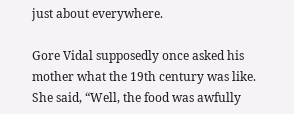just about everywhere.

Gore Vidal supposedly once asked his mother what the 19th century was like. She said, “Well, the food was awfully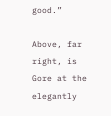good.”

Above, far right, is Gore at the elegantly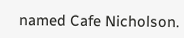named Cafe Nicholson.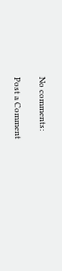No comments:

Post a Comment